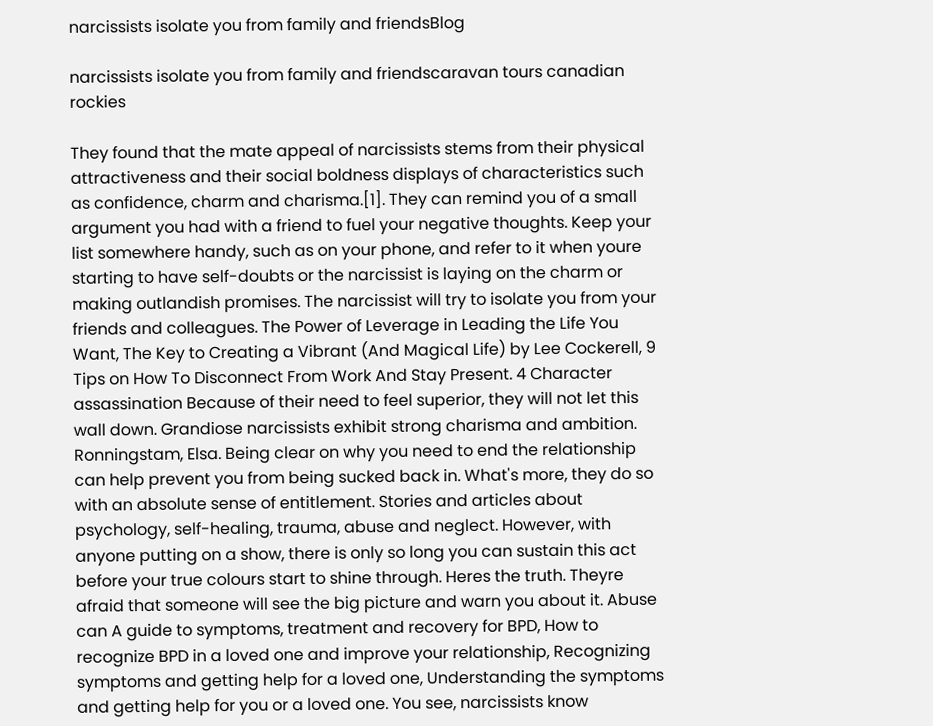narcissists isolate you from family and friendsBlog

narcissists isolate you from family and friendscaravan tours canadian rockies

They found that the mate appeal of narcissists stems from their physical attractiveness and their social boldness displays of characteristics such as confidence, charm and charisma.[1]. They can remind you of a small argument you had with a friend to fuel your negative thoughts. Keep your list somewhere handy, such as on your phone, and refer to it when youre starting to have self-doubts or the narcissist is laying on the charm or making outlandish promises. The narcissist will try to isolate you from your friends and colleagues. The Power of Leverage in Leading the Life You Want, The Key to Creating a Vibrant (And Magical Life) by Lee Cockerell, 9 Tips on How To Disconnect From Work And Stay Present. 4 Character assassination Because of their need to feel superior, they will not let this wall down. Grandiose narcissists exhibit strong charisma and ambition. Ronningstam, Elsa. Being clear on why you need to end the relationship can help prevent you from being sucked back in. What's more, they do so with an absolute sense of entitlement. Stories and articles about psychology, self-healing, trauma, abuse and neglect. However, with anyone putting on a show, there is only so long you can sustain this act before your true colours start to shine through. Heres the truth. Theyre afraid that someone will see the big picture and warn you about it. Abuse can A guide to symptoms, treatment and recovery for BPD, How to recognize BPD in a loved one and improve your relationship, Recognizing symptoms and getting help for a loved one, Understanding the symptoms and getting help for you or a loved one. You see, narcissists know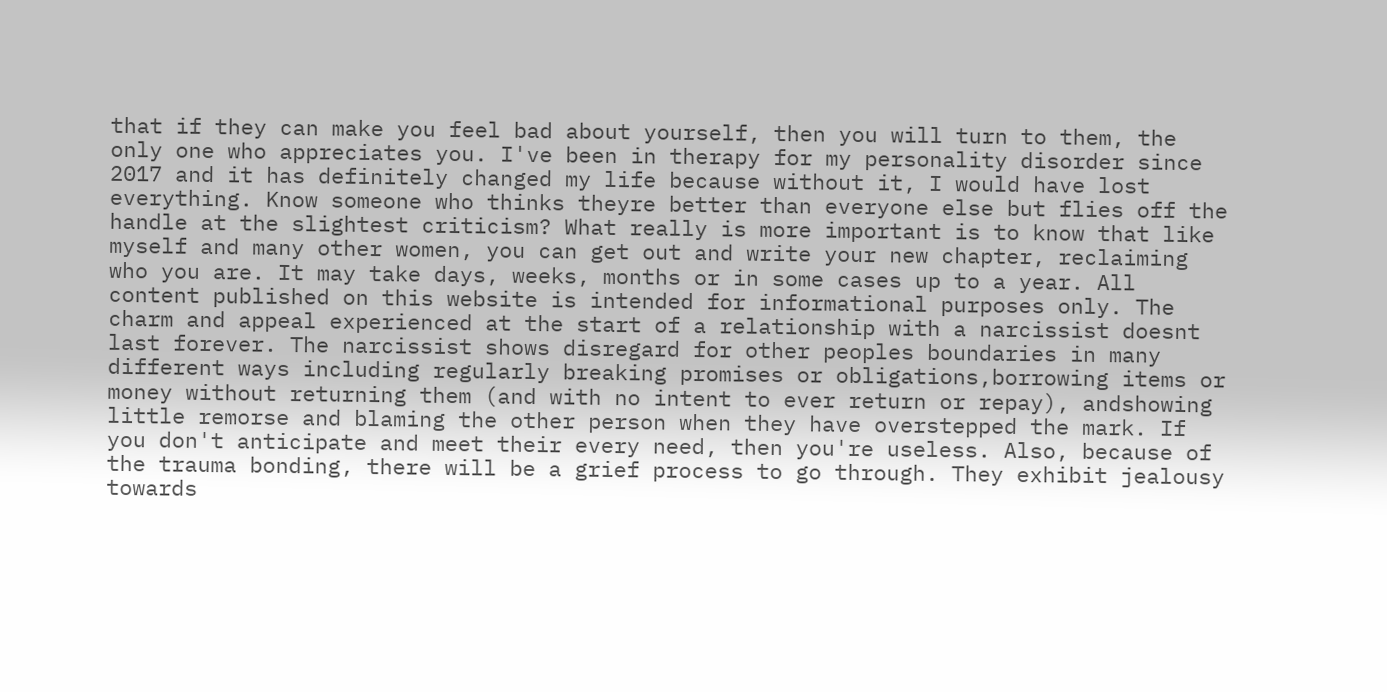that if they can make you feel bad about yourself, then you will turn to them, the only one who appreciates you. I've been in therapy for my personality disorder since 2017 and it has definitely changed my life because without it, I would have lost everything. Know someone who thinks theyre better than everyone else but flies off the handle at the slightest criticism? What really is more important is to know that like myself and many other women, you can get out and write your new chapter, reclaiming who you are. It may take days, weeks, months or in some cases up to a year. All content published on this website is intended for informational purposes only. The charm and appeal experienced at the start of a relationship with a narcissist doesnt last forever. The narcissist shows disregard for other peoples boundaries in many different ways including regularly breaking promises or obligations,borrowing items or money without returning them (and with no intent to ever return or repay), andshowing little remorse and blaming the other person when they have overstepped the mark. If you don't anticipate and meet their every need, then you're useless. Also, because of the trauma bonding, there will be a grief process to go through. They exhibit jealousy towards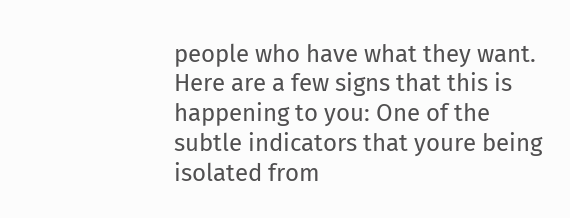people who have what they want. Here are a few signs that this is happening to you: One of the subtle indicators that youre being isolated from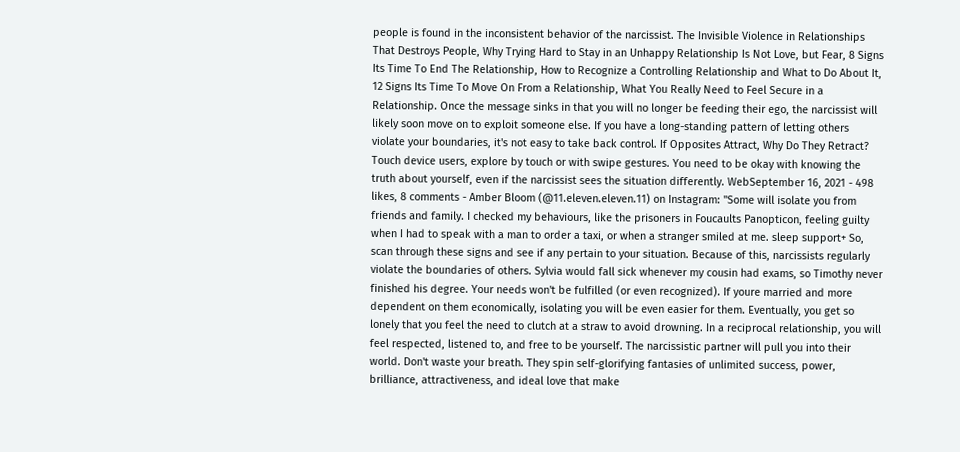people is found in the inconsistent behavior of the narcissist. The Invisible Violence in Relationships That Destroys People, Why Trying Hard to Stay in an Unhappy Relationship Is Not Love, but Fear, 8 Signs Its Time To End The Relationship, How to Recognize a Controlling Relationship and What to Do About It, 12 Signs Its Time To Move On From a Relationship, What You Really Need to Feel Secure in a Relationship. Once the message sinks in that you will no longer be feeding their ego, the narcissist will likely soon move on to exploit someone else. If you have a long-standing pattern of letting others violate your boundaries, it's not easy to take back control. If Opposites Attract, Why Do They Retract? Touch device users, explore by touch or with swipe gestures. You need to be okay with knowing the truth about yourself, even if the narcissist sees the situation differently. WebSeptember 16, 2021 - 498 likes, 8 comments - Amber Bloom (@11.eleven.eleven.11) on Instagram: "Some will isolate you from friends and family. I checked my behaviours, like the prisoners in Foucaults Panopticon, feeling guilty when I had to speak with a man to order a taxi, or when a stranger smiled at me. sleep support+ So, scan through these signs and see if any pertain to your situation. Because of this, narcissists regularly violate the boundaries of others. Sylvia would fall sick whenever my cousin had exams, so Timothy never finished his degree. Your needs won't be fulfilled (or even recognized). If youre married and more dependent on them economically, isolating you will be even easier for them. Eventually, you get so lonely that you feel the need to clutch at a straw to avoid drowning. In a reciprocal relationship, you will feel respected, listened to, and free to be yourself. The narcissistic partner will pull you into their world. Don't waste your breath. They spin self-glorifying fantasies of unlimited success, power, brilliance, attractiveness, and ideal love that make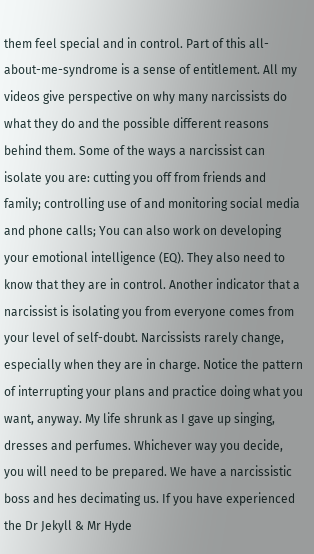them feel special and in control. Part of this all-about-me-syndrome is a sense of entitlement. All my videos give perspective on why many narcissists do what they do and the possible different reasons behind them. Some of the ways a narcissist can isolate you are: cutting you off from friends and family; controlling use of and monitoring social media and phone calls; You can also work on developing your emotional intelligence (EQ). They also need to know that they are in control. Another indicator that a narcissist is isolating you from everyone comes from your level of self-doubt. Narcissists rarely change, especially when they are in charge. Notice the pattern of interrupting your plans and practice doing what you want, anyway. My life shrunk as I gave up singing, dresses and perfumes. Whichever way you decide, you will need to be prepared. We have a narcissistic boss and hes decimating us. If you have experienced the Dr Jekyll & Mr Hyde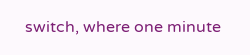switch, where one minute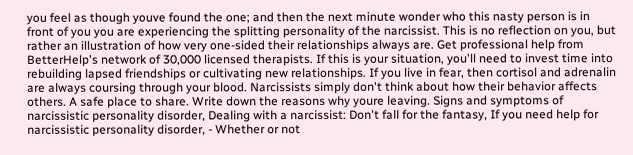you feel as though youve found the one; and then the next minute wonder who this nasty person is in front of you you are experiencing the splitting personality of the narcissist. This is no reflection on you, but rather an illustration of how very one-sided their relationships always are. Get professional help from BetterHelp's network of 30,000 licensed therapists. If this is your situation, you'll need to invest time into rebuilding lapsed friendships or cultivating new relationships. If you live in fear, then cortisol and adrenalin are always coursing through your blood. Narcissists simply don't think about how their behavior affects others. A safe place to share. Write down the reasons why youre leaving. Signs and symptoms of narcissistic personality disorder, Dealing with a narcissist: Don't fall for the fantasy, If you need help for narcissistic personality disorder, - Whether or not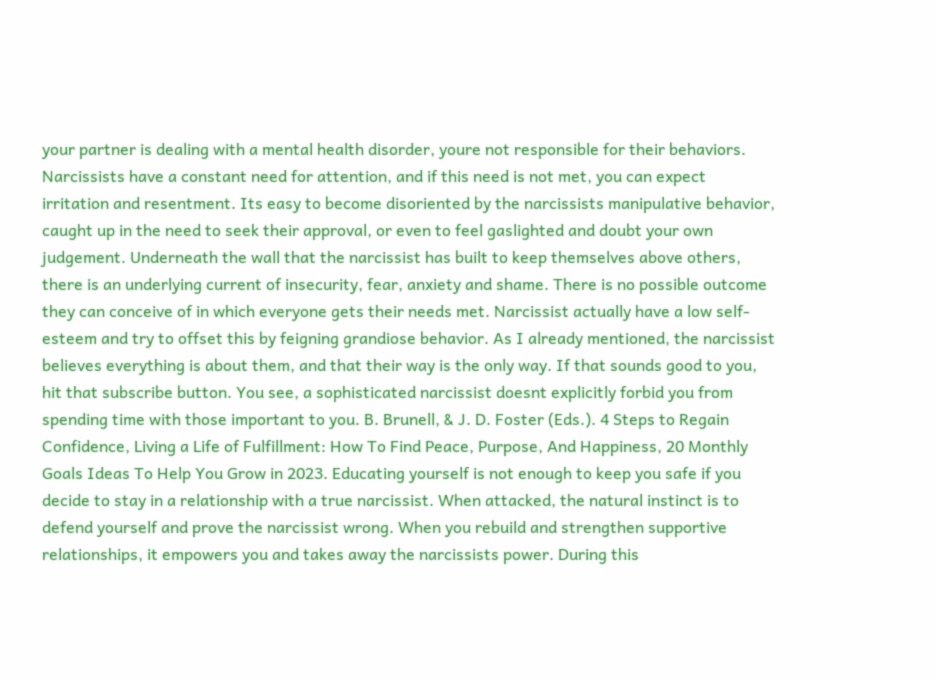your partner is dealing with a mental health disorder, youre not responsible for their behaviors. Narcissists have a constant need for attention, and if this need is not met, you can expect irritation and resentment. Its easy to become disoriented by the narcissists manipulative behavior, caught up in the need to seek their approval, or even to feel gaslighted and doubt your own judgement. Underneath the wall that the narcissist has built to keep themselves above others, there is an underlying current of insecurity, fear, anxiety and shame. There is no possible outcome they can conceive of in which everyone gets their needs met. Narcissist actually have a low self-esteem and try to offset this by feigning grandiose behavior. As I already mentioned, the narcissist believes everything is about them, and that their way is the only way. If that sounds good to you, hit that subscribe button. You see, a sophisticated narcissist doesnt explicitly forbid you from spending time with those important to you. B. Brunell, & J. D. Foster (Eds.). 4 Steps to Regain Confidence, Living a Life of Fulfillment: How To Find Peace, Purpose, And Happiness, 20 Monthly Goals Ideas To Help You Grow in 2023. Educating yourself is not enough to keep you safe if you decide to stay in a relationship with a true narcissist. When attacked, the natural instinct is to defend yourself and prove the narcissist wrong. When you rebuild and strengthen supportive relationships, it empowers you and takes away the narcissists power. During this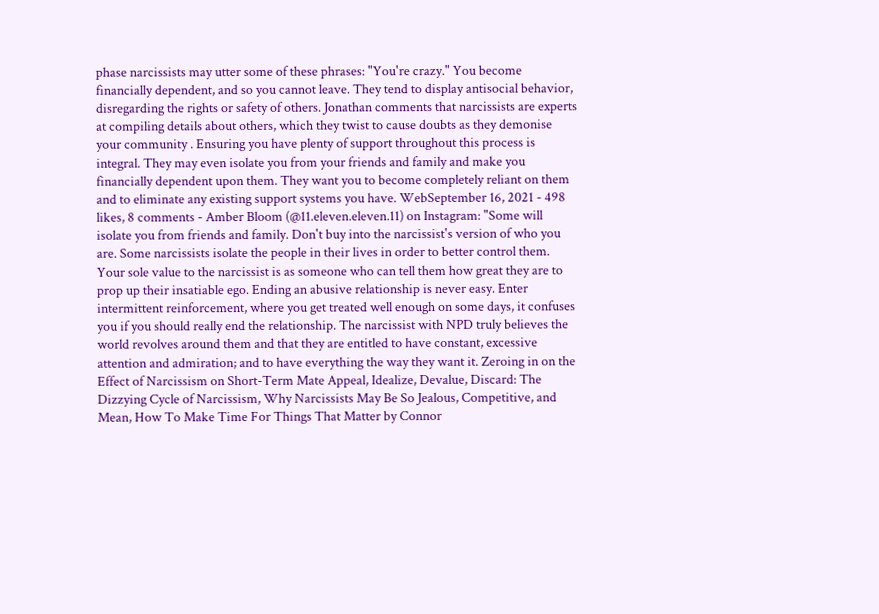phase narcissists may utter some of these phrases: "You're crazy." You become financially dependent, and so you cannot leave. They tend to display antisocial behavior, disregarding the rights or safety of others. Jonathan comments that narcissists are experts at compiling details about others, which they twist to cause doubts as they demonise your community . Ensuring you have plenty of support throughout this process is integral. They may even isolate you from your friends and family and make you financially dependent upon them. They want you to become completely reliant on them and to eliminate any existing support systems you have. WebSeptember 16, 2021 - 498 likes, 8 comments - Amber Bloom (@11.eleven.eleven.11) on Instagram: "Some will isolate you from friends and family. Don't buy into the narcissist's version of who you are. Some narcissists isolate the people in their lives in order to better control them. Your sole value to the narcissist is as someone who can tell them how great they are to prop up their insatiable ego. Ending an abusive relationship is never easy. Enter intermittent reinforcement, where you get treated well enough on some days, it confuses you if you should really end the relationship. The narcissist with NPD truly believes the world revolves around them and that they are entitled to have constant, excessive attention and admiration; and to have everything the way they want it. Zeroing in on the Effect of Narcissism on Short-Term Mate Appeal, Idealize, Devalue, Discard: The Dizzying Cycle of Narcissism, Why Narcissists May Be So Jealous, Competitive, and Mean, How To Make Time For Things That Matter by Connor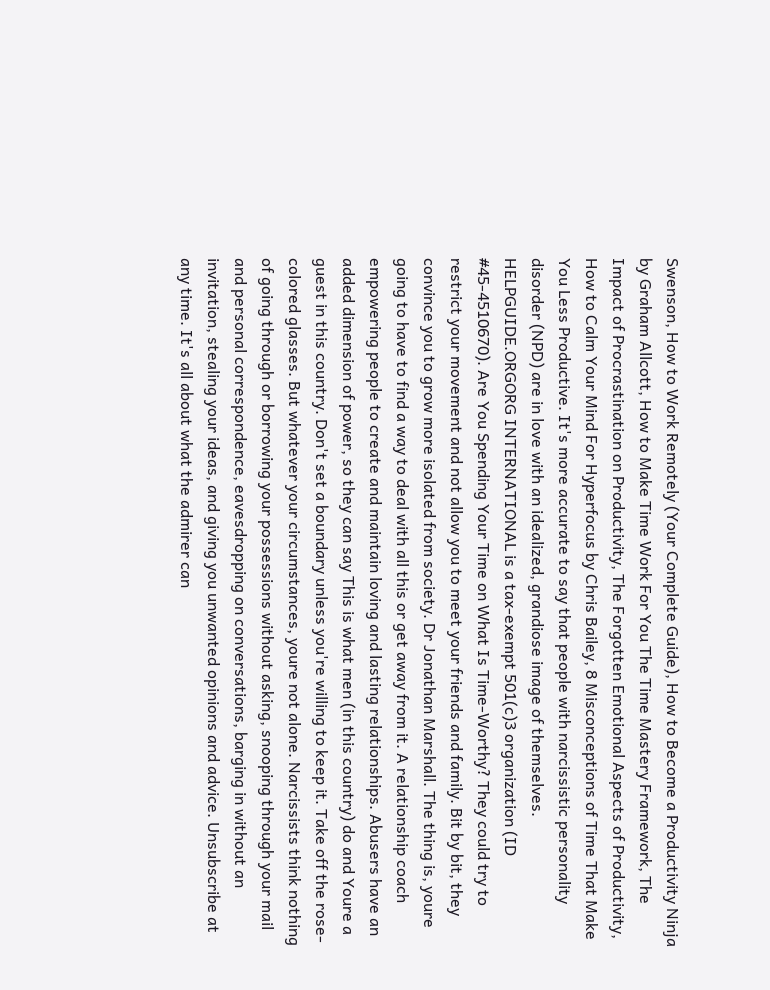Swenson, How to Work Remotely (Your Complete Guide), How to Become a Productivity Ninja by Graham Allcott, How to Make Time Work For You The Time Mastery Framework, The Impact of Procrastination on Productivity, The Forgotten Emotional Aspects of Productivity, How to Calm Your Mind For Hyperfocus by Chris Bailey, 8 Misconceptions of Time That Make You Less Productive. It's more accurate to say that people with narcissistic personality disorder (NPD) are in love with an idealized, grandiose image of themselves. HELPGUIDE.ORGORG INTERNATIONAL is a tax-exempt 501(c)3 organization (ID #45-4510670). Are You Spending Your Time on What Is Time-Worthy? They could try to restrict your movement and not allow you to meet your friends and family. Bit by bit, they convince you to grow more isolated from society. Dr Jonathan Marshall. The thing is, youre going to have to find a way to deal with all this or get away from it. A relationship coach empowering people to create and maintain loving and lasting relationships. Abusers have an added dimension of power, so they can say This is what men (in this country) do and Youre a guest in this country. Don't set a boundary unless you're willing to keep it. Take off the rose-colored glasses. But whatever your circumstances, youre not alone. Narcissists think nothing of going through or borrowing your possessions without asking, snooping through your mail and personal correspondence, eavesdropping on conversations, barging in without an invitation, stealing your ideas, and giving you unwanted opinions and advice. Unsubscribe at any time. It's all about what the admirer can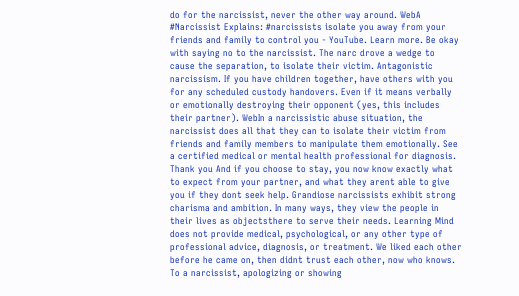do for the narcissist, never the other way around. WebA #Narcissist Explains: #narcissists isolate you away from your friends and family to control you - YouTube. Learn more. Be okay with saying no to the narcissist. The narc drove a wedge to cause the separation, to isolate their victim. Antagonistic narcissism. If you have children together, have others with you for any scheduled custody handovers. Even if it means verbally or emotionally destroying their opponent (yes, this includes their partner). WebIn a narcissistic abuse situation, the narcissist does all that they can to isolate their victim from friends and family members to manipulate them emotionally. See a certified medical or mental health professional for diagnosis. Thank you And if you choose to stay, you now know exactly what to expect from your partner, and what they arent able to give you if they dont seek help. Grandiose narcissists exhibit strong charisma and ambition. In many ways, they view the people in their lives as objectsthere to serve their needs. Learning Mind does not provide medical, psychological, or any other type of professional advice, diagnosis, or treatment. We liked each other before he came on, then didnt trust each other, now who knows. To a narcissist, apologizing or showing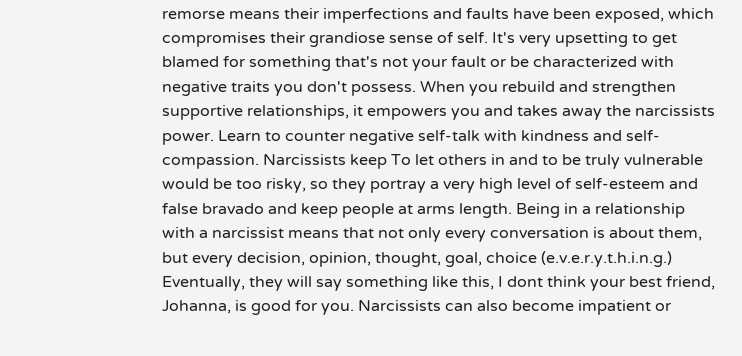remorse means their imperfections and faults have been exposed, which compromises their grandiose sense of self. It's very upsetting to get blamed for something that's not your fault or be characterized with negative traits you don't possess. When you rebuild and strengthen supportive relationships, it empowers you and takes away the narcissists power. Learn to counter negative self-talk with kindness and self-compassion. Narcissists keep To let others in and to be truly vulnerable would be too risky, so they portray a very high level of self-esteem and false bravado and keep people at arms length. Being in a relationship with a narcissist means that not only every conversation is about them, but every decision, opinion, thought, goal, choice (e.v.e.r.y.t.h.i.n.g.) Eventually, they will say something like this, I dont think your best friend, Johanna, is good for you. Narcissists can also become impatient or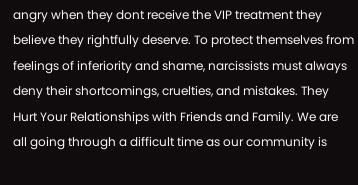angry when they dont receive the VIP treatment they believe they rightfully deserve. To protect themselves from feelings of inferiority and shame, narcissists must always deny their shortcomings, cruelties, and mistakes. They Hurt Your Relationships with Friends and Family. We are all going through a difficult time as our community is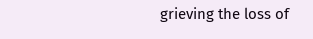grieving the loss of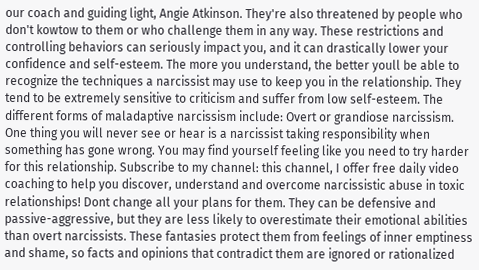our coach and guiding light, Angie Atkinson. They're also threatened by people who don't kowtow to them or who challenge them in any way. These restrictions and controlling behaviors can seriously impact you, and it can drastically lower your confidence and self-esteem. The more you understand, the better youll be able to recognize the techniques a narcissist may use to keep you in the relationship. They tend to be extremely sensitive to criticism and suffer from low self-esteem. The different forms of maladaptive narcissism include: Overt or grandiose narcissism. One thing you will never see or hear is a narcissist taking responsibility when something has gone wrong. You may find yourself feeling like you need to try harder for this relationship. Subscribe to my channel: this channel, I offer free daily video coaching to help you discover, understand and overcome narcissistic abuse in toxic relationships! Dont change all your plans for them. They can be defensive and passive-aggressive, but they are less likely to overestimate their emotional abilities than overt narcissists. These fantasies protect them from feelings of inner emptiness and shame, so facts and opinions that contradict them are ignored or rationalized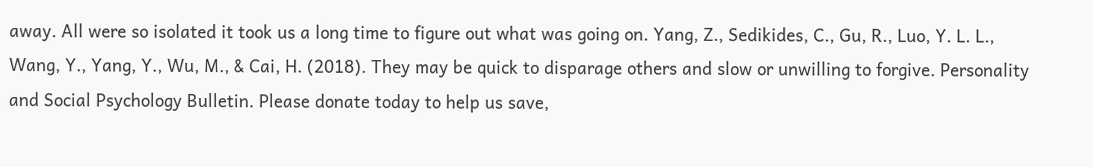away. All were so isolated it took us a long time to figure out what was going on. Yang, Z., Sedikides, C., Gu, R., Luo, Y. L. L., Wang, Y., Yang, Y., Wu, M., & Cai, H. (2018). They may be quick to disparage others and slow or unwilling to forgive. Personality and Social Psychology Bulletin. Please donate today to help us save,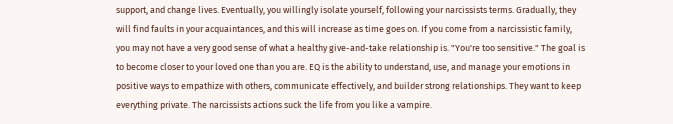support, and change lives. Eventually, you willingly isolate yourself, following your narcissists terms. Gradually, they will find faults in your acquaintances, and this will increase as time goes on. If you come from a narcissistic family, you may not have a very good sense of what a healthy give-and-take relationship is. "You're too sensitive." The goal is to become closer to your loved one than you are. EQ is the ability to understand, use, and manage your emotions in positive ways to empathize with others, communicate effectively, and builder strong relationships. They want to keep everything private. The narcissists actions suck the life from you like a vampire.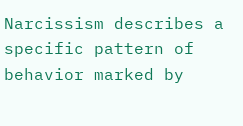Narcissism describes a specific pattern of behavior marked by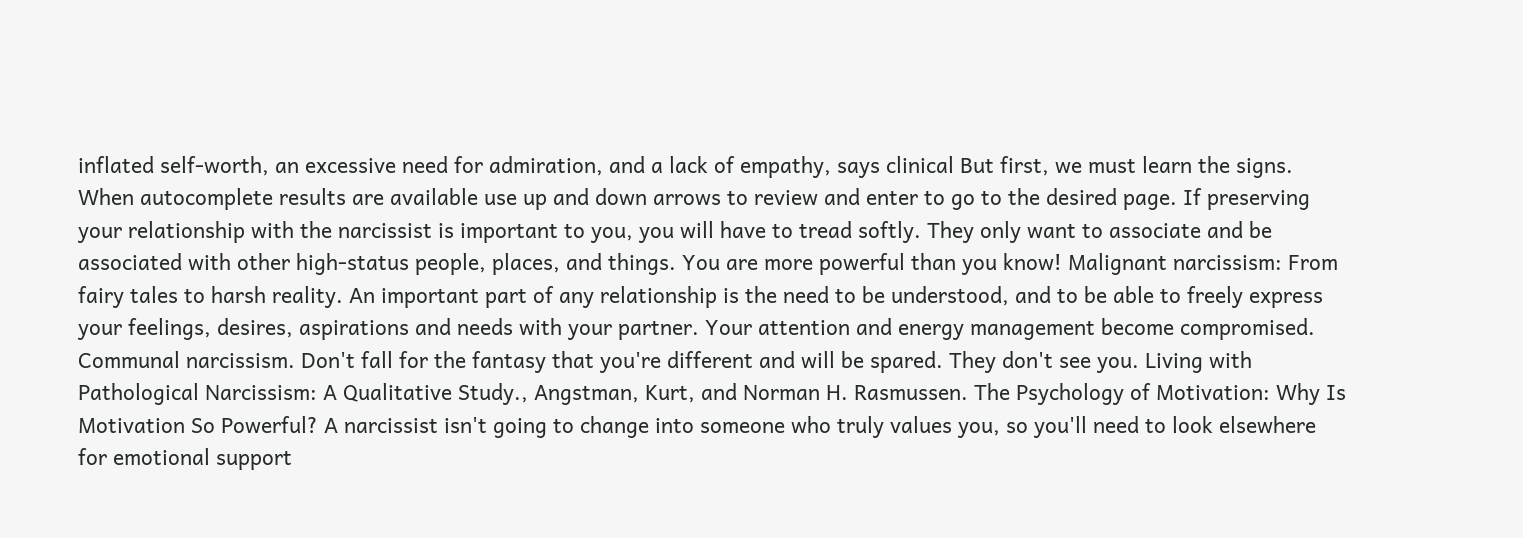inflated self-worth, an excessive need for admiration, and a lack of empathy, says clinical But first, we must learn the signs. When autocomplete results are available use up and down arrows to review and enter to go to the desired page. If preserving your relationship with the narcissist is important to you, you will have to tread softly. They only want to associate and be associated with other high-status people, places, and things. You are more powerful than you know! Malignant narcissism: From fairy tales to harsh reality. An important part of any relationship is the need to be understood, and to be able to freely express your feelings, desires, aspirations and needs with your partner. Your attention and energy management become compromised. Communal narcissism. Don't fall for the fantasy that you're different and will be spared. They don't see you. Living with Pathological Narcissism: A Qualitative Study., Angstman, Kurt, and Norman H. Rasmussen. The Psychology of Motivation: Why Is Motivation So Powerful? A narcissist isn't going to change into someone who truly values you, so you'll need to look elsewhere for emotional support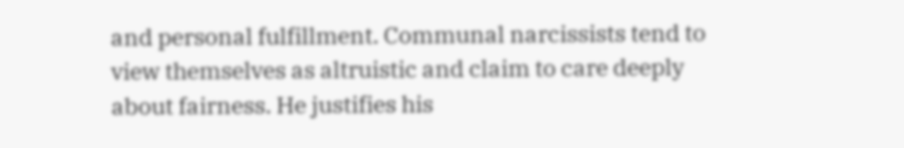and personal fulfillment. Communal narcissists tend to view themselves as altruistic and claim to care deeply about fairness. He justifies his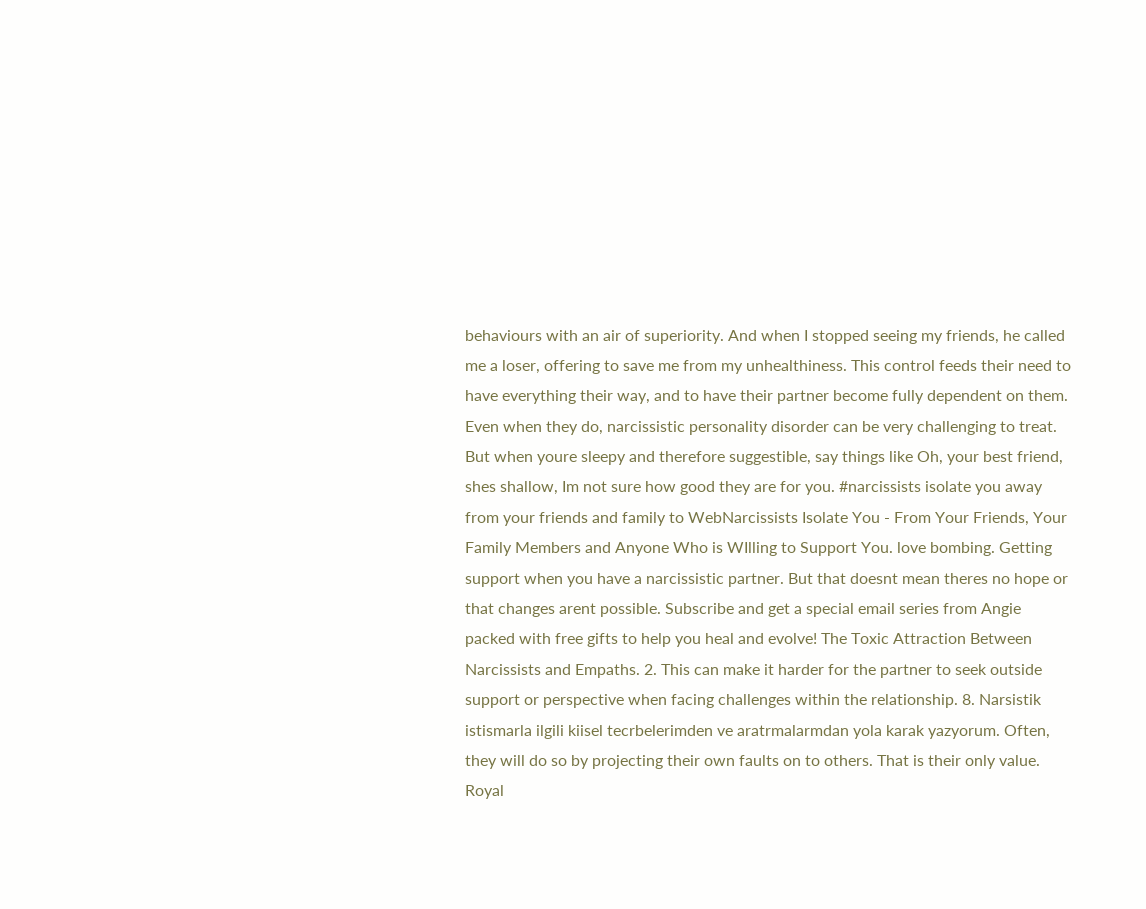behaviours with an air of superiority. And when I stopped seeing my friends, he called me a loser, offering to save me from my unhealthiness. This control feeds their need to have everything their way, and to have their partner become fully dependent on them. Even when they do, narcissistic personality disorder can be very challenging to treat. But when youre sleepy and therefore suggestible, say things like Oh, your best friend, shes shallow, Im not sure how good they are for you. #narcissists isolate you away from your friends and family to WebNarcissists Isolate You - From Your Friends, Your Family Members and Anyone Who is WIlling to Support You. love bombing. Getting support when you have a narcissistic partner. But that doesnt mean theres no hope or that changes arent possible. Subscribe and get a special email series from Angie packed with free gifts to help you heal and evolve! The Toxic Attraction Between Narcissists and Empaths. 2. This can make it harder for the partner to seek outside support or perspective when facing challenges within the relationship. 8. Narsistik istismarla ilgili kiisel tecrbelerimden ve aratrmalarmdan yola karak yazyorum. Often, they will do so by projecting their own faults on to others. That is their only value. Royal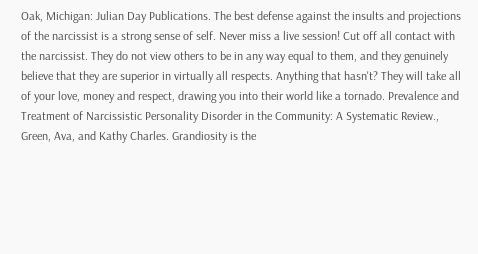Oak, Michigan: Julian Day Publications. The best defense against the insults and projections of the narcissist is a strong sense of self. Never miss a live session! Cut off all contact with the narcissist. They do not view others to be in any way equal to them, and they genuinely believe that they are superior in virtually all respects. Anything that hasn't? They will take all of your love, money and respect, drawing you into their world like a tornado. Prevalence and Treatment of Narcissistic Personality Disorder in the Community: A Systematic Review., Green, Ava, and Kathy Charles. Grandiosity is the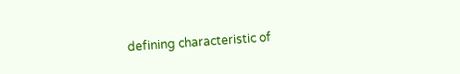defining characteristic of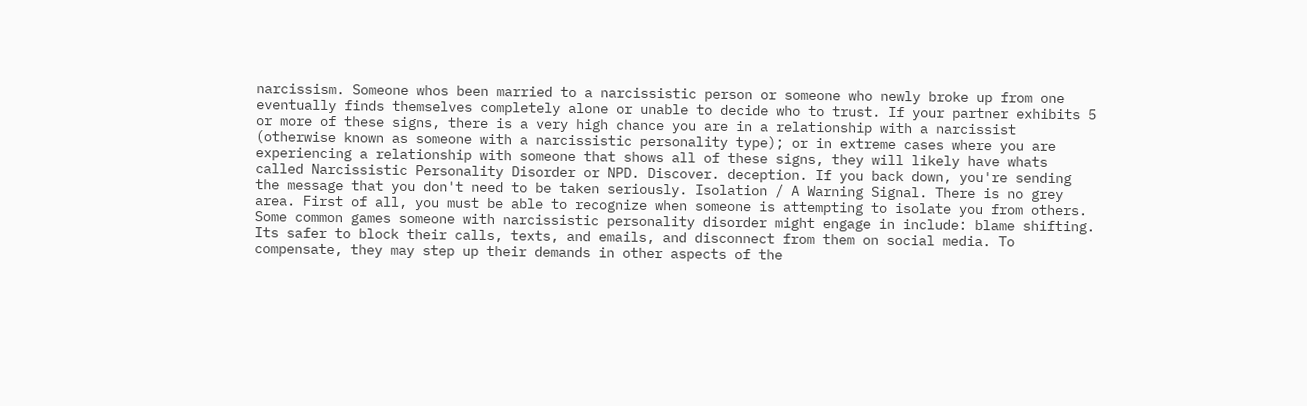narcissism. Someone whos been married to a narcissistic person or someone who newly broke up from one eventually finds themselves completely alone or unable to decide who to trust. If your partner exhibits 5 or more of these signs, there is a very high chance you are in a relationship with a narcissist (otherwise known as someone with a narcissistic personality type); or in extreme cases where you are experiencing a relationship with someone that shows all of these signs, they will likely have whats called Narcissistic Personality Disorder or NPD. Discover. deception. If you back down, you're sending the message that you don't need to be taken seriously. Isolation / A Warning Signal. There is no grey area. First of all, you must be able to recognize when someone is attempting to isolate you from others. Some common games someone with narcissistic personality disorder might engage in include: blame shifting. Its safer to block their calls, texts, and emails, and disconnect from them on social media. To compensate, they may step up their demands in other aspects of the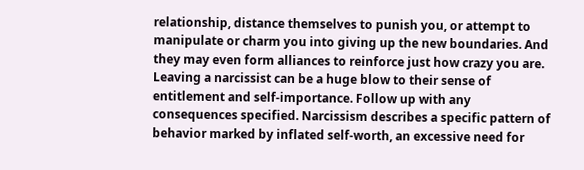relationship, distance themselves to punish you, or attempt to manipulate or charm you into giving up the new boundaries. And they may even form alliances to reinforce just how crazy you are. Leaving a narcissist can be a huge blow to their sense of entitlement and self-importance. Follow up with any consequences specified. Narcissism describes a specific pattern of behavior marked by inflated self-worth, an excessive need for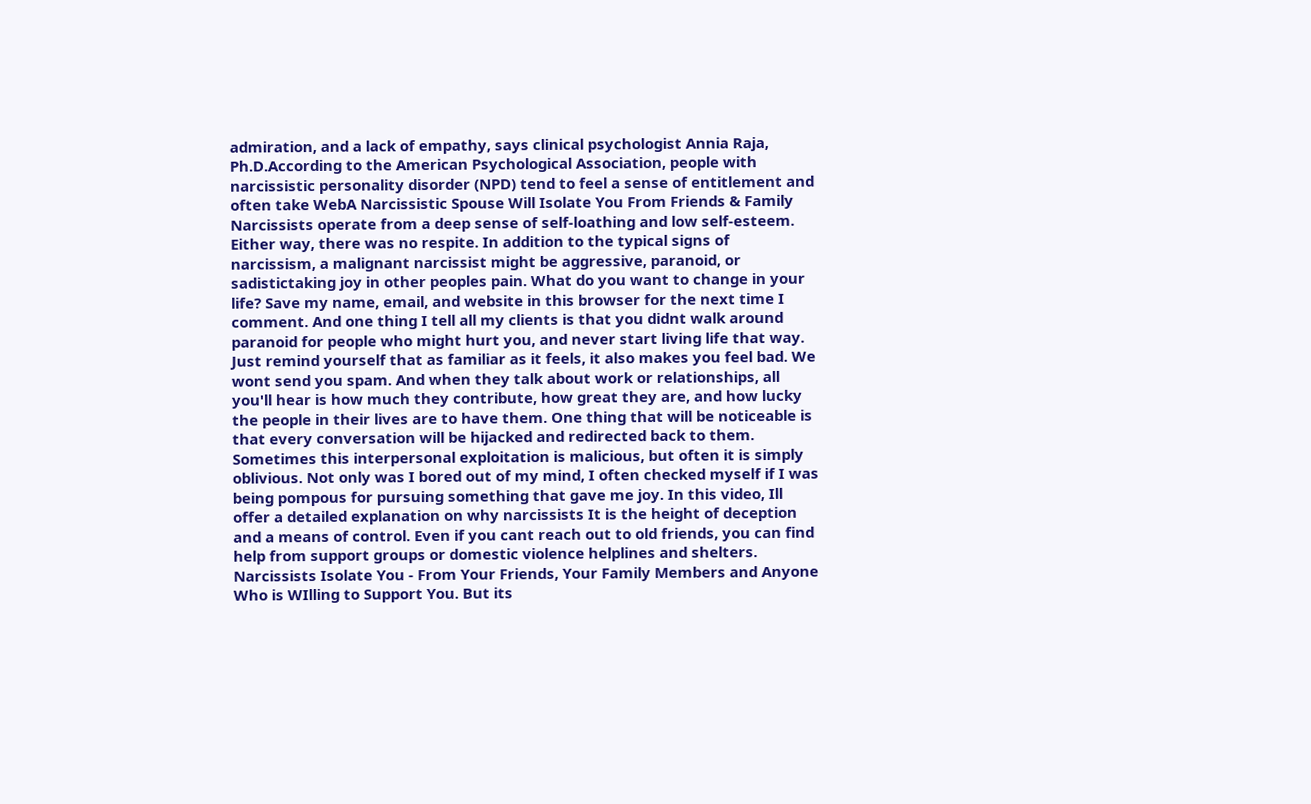admiration, and a lack of empathy, says clinical psychologist Annia Raja, Ph.D.According to the American Psychological Association, people with narcissistic personality disorder (NPD) tend to feel a sense of entitlement and often take WebA Narcissistic Spouse Will Isolate You From Friends & Family Narcissists operate from a deep sense of self-loathing and low self-esteem. Either way, there was no respite. In addition to the typical signs of narcissism, a malignant narcissist might be aggressive, paranoid, or sadistictaking joy in other peoples pain. What do you want to change in your life? Save my name, email, and website in this browser for the next time I comment. And one thing I tell all my clients is that you didnt walk around paranoid for people who might hurt you, and never start living life that way. Just remind yourself that as familiar as it feels, it also makes you feel bad. We wont send you spam. And when they talk about work or relationships, all you'll hear is how much they contribute, how great they are, and how lucky the people in their lives are to have them. One thing that will be noticeable is that every conversation will be hijacked and redirected back to them. Sometimes this interpersonal exploitation is malicious, but often it is simply oblivious. Not only was I bored out of my mind, I often checked myself if I was being pompous for pursuing something that gave me joy. In this video, Ill offer a detailed explanation on why narcissists It is the height of deception and a means of control. Even if you cant reach out to old friends, you can find help from support groups or domestic violence helplines and shelters. Narcissists Isolate You - From Your Friends, Your Family Members and Anyone Who is WIlling to Support You. But its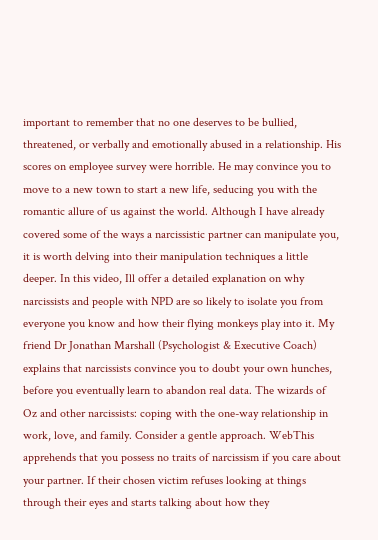important to remember that no one deserves to be bullied, threatened, or verbally and emotionally abused in a relationship. His scores on employee survey were horrible. He may convince you to move to a new town to start a new life, seducing you with the romantic allure of us against the world. Although I have already covered some of the ways a narcissistic partner can manipulate you, it is worth delving into their manipulation techniques a little deeper. In this video, Ill offer a detailed explanation on why narcissists and people with NPD are so likely to isolate you from everyone you know and how their flying monkeys play into it. My friend Dr Jonathan Marshall (Psychologist & Executive Coach) explains that narcissists convince you to doubt your own hunches, before you eventually learn to abandon real data. The wizards of Oz and other narcissists: coping with the one-way relationship in work, love, and family. Consider a gentle approach. WebThis apprehends that you possess no traits of narcissism if you care about your partner. If their chosen victim refuses looking at things through their eyes and starts talking about how they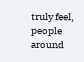truly feel, people around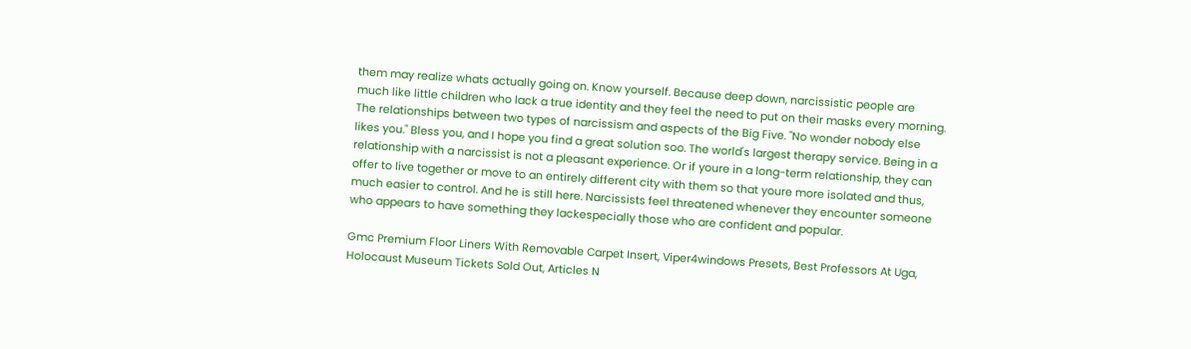them may realize whats actually going on. Know yourself. Because deep down, narcissistic people are much like little children who lack a true identity and they feel the need to put on their masks every morning. The relationships between two types of narcissism and aspects of the Big Five. "No wonder nobody else likes you." Bless you, and I hope you find a great solution soo. The world's largest therapy service. Being in a relationship with a narcissist is not a pleasant experience. Or if youre in a long-term relationship, they can offer to live together or move to an entirely different city with them so that youre more isolated and thus, much easier to control. And he is still here. Narcissists feel threatened whenever they encounter someone who appears to have something they lackespecially those who are confident and popular.

Gmc Premium Floor Liners With Removable Carpet Insert, Viper4windows Presets, Best Professors At Uga, Holocaust Museum Tickets Sold Out, Articles N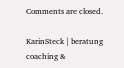Comments are closed.

KarinSteck | beratung coaching &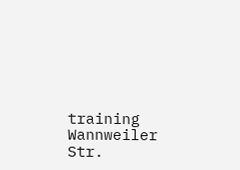training
Wannweiler Str.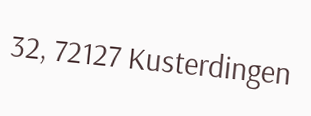32, 72127 Kusterdingen